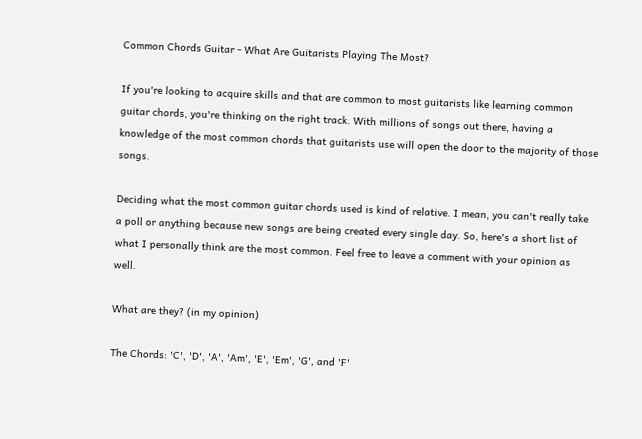Common Chords Guitar - What Are Guitarists Playing The Most?

If you're looking to acquire skills and that are common to most guitarists like learning common guitar chords, you're thinking on the right track. With millions of songs out there, having a knowledge of the most common chords that guitarists use will open the door to the majority of those songs.

Deciding what the most common guitar chords used is kind of relative. I mean, you can't really take a poll or anything because new songs are being created every single day. So, here's a short list of what I personally think are the most common. Feel free to leave a comment with your opinion as well.

What are they? (in my opinion)

The Chords: 'C', 'D', 'A', 'Am', 'E', 'Em', 'G', and 'F'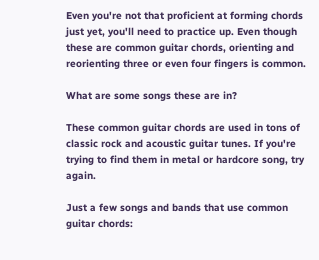Even you're not that proficient at forming chords just yet, you'll need to practice up. Even though these are common guitar chords, orienting and reorienting three or even four fingers is common.

What are some songs these are in?

These common guitar chords are used in tons of classic rock and acoustic guitar tunes. If you're trying to find them in metal or hardcore song, try again.

Just a few songs and bands that use common guitar chords: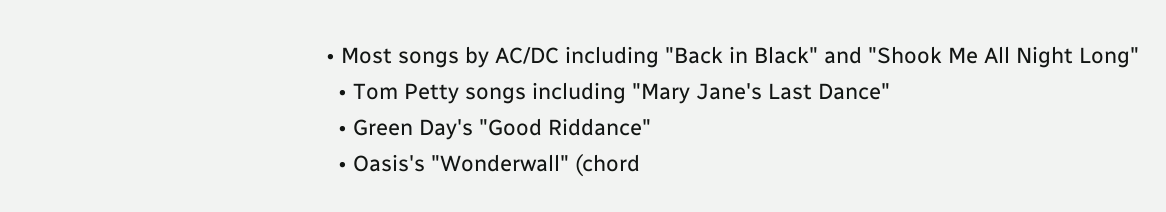• Most songs by AC/DC including "Back in Black" and "Shook Me All Night Long"
  • Tom Petty songs including "Mary Jane's Last Dance"
  • Green Day's "Good Riddance"
  • Oasis's "Wonderwall" (chord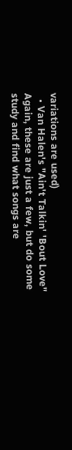variations are used)
  • Van Halen's "Ain't Talkin' 'Bout Love"
Again, these are just a few, but do some study and find what songs are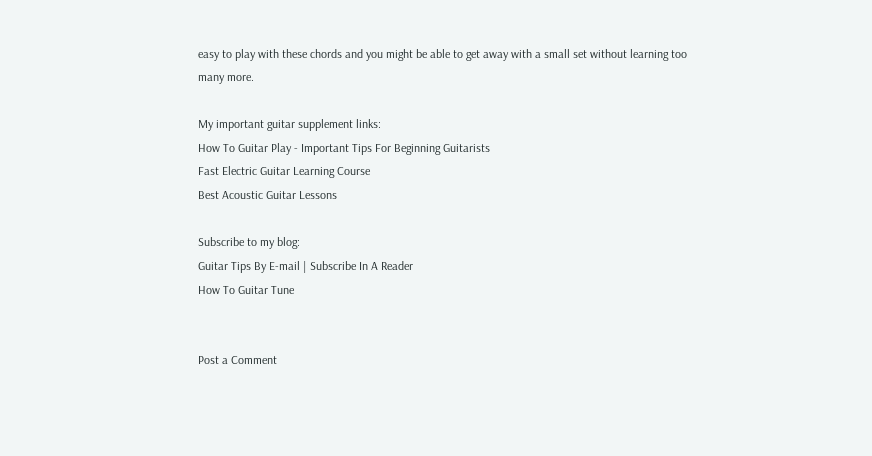easy to play with these chords and you might be able to get away with a small set without learning too many more.

My important guitar supplement links:
How To Guitar Play - Important Tips For Beginning Guitarists
Fast Electric Guitar Learning Course
Best Acoustic Guitar Lessons

Subscribe to my blog:
Guitar Tips By E-mail | Subscribe In A Reader
How To Guitar Tune


Post a Comment